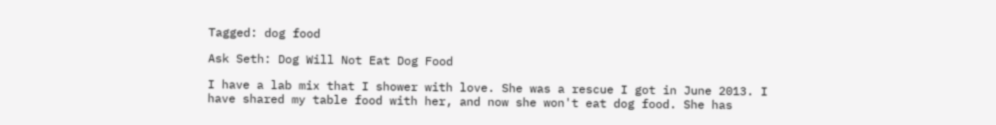Tagged: dog food

Ask Seth: Dog Will Not Eat Dog Food

I have a lab mix that I shower with love. She was a rescue I got in June 2013. I have shared my table food with her, and now she won't eat dog food. She has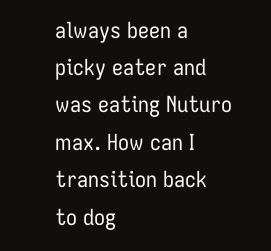always been a picky eater and was eating Nuturo max. How can I transition back to dog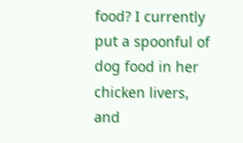food? I currently put a spoonful of dog food in her chicken livers, and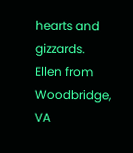hearts and gizzards. Ellen from Woodbridge, VA